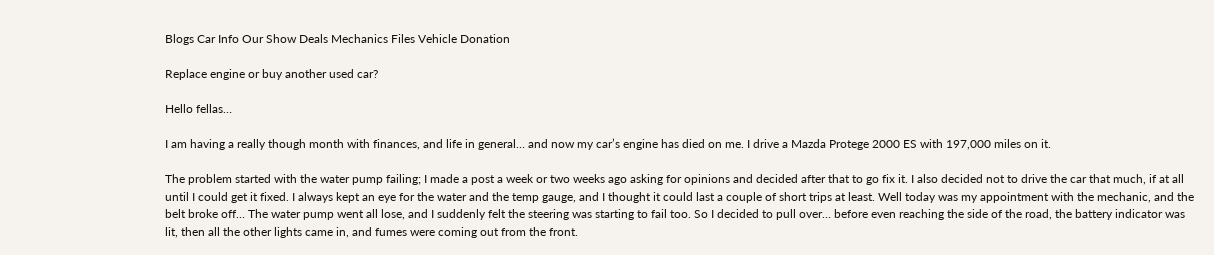Blogs Car Info Our Show Deals Mechanics Files Vehicle Donation

Replace engine or buy another used car?

Hello fellas…

I am having a really though month with finances, and life in general… and now my car’s engine has died on me. I drive a Mazda Protege 2000 ES with 197,000 miles on it.

The problem started with the water pump failing; I made a post a week or two weeks ago asking for opinions and decided after that to go fix it. I also decided not to drive the car that much, if at all until I could get it fixed. I always kept an eye for the water and the temp gauge, and I thought it could last a couple of short trips at least. Well today was my appointment with the mechanic, and the belt broke off… The water pump went all lose, and I suddenly felt the steering was starting to fail too. So I decided to pull over… before even reaching the side of the road, the battery indicator was lit, then all the other lights came in, and fumes were coming out from the front.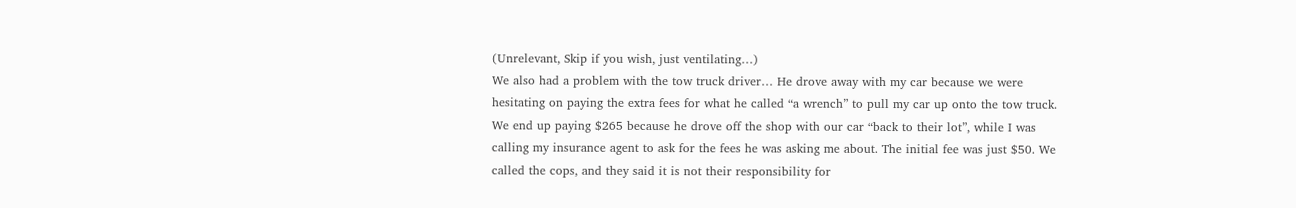(Unrelevant, Skip if you wish, just ventilating…)
We also had a problem with the tow truck driver… He drove away with my car because we were hesitating on paying the extra fees for what he called “a wrench” to pull my car up onto the tow truck. We end up paying $265 because he drove off the shop with our car “back to their lot”, while I was calling my insurance agent to ask for the fees he was asking me about. The initial fee was just $50. We called the cops, and they said it is not their responsibility for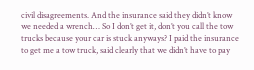civil disagreements. And the insurance said they didn’t know we needed a wrench… So I don’t get it, don’t you call the tow trucks because your car is stuck anyways? I paid the insurance to get me a tow truck, said clearly that we didn’t have to pay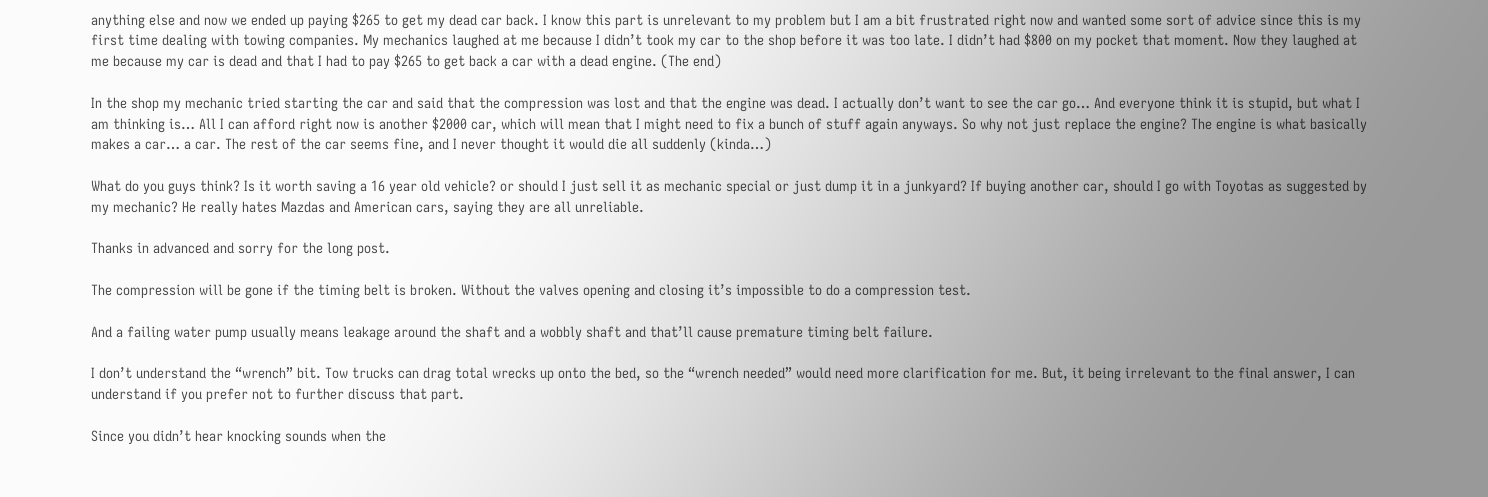anything else and now we ended up paying $265 to get my dead car back. I know this part is unrelevant to my problem but I am a bit frustrated right now and wanted some sort of advice since this is my first time dealing with towing companies. My mechanics laughed at me because I didn’t took my car to the shop before it was too late. I didn’t had $800 on my pocket that moment. Now they laughed at me because my car is dead and that I had to pay $265 to get back a car with a dead engine. (The end)

In the shop my mechanic tried starting the car and said that the compression was lost and that the engine was dead. I actually don’t want to see the car go… And everyone think it is stupid, but what I am thinking is… All I can afford right now is another $2000 car, which will mean that I might need to fix a bunch of stuff again anyways. So why not just replace the engine? The engine is what basically makes a car… a car. The rest of the car seems fine, and I never thought it would die all suddenly (kinda…)

What do you guys think? Is it worth saving a 16 year old vehicle? or should I just sell it as mechanic special or just dump it in a junkyard? If buying another car, should I go with Toyotas as suggested by my mechanic? He really hates Mazdas and American cars, saying they are all unreliable.

Thanks in advanced and sorry for the long post.

The compression will be gone if the timing belt is broken. Without the valves opening and closing it’s impossible to do a compression test.

And a failing water pump usually means leakage around the shaft and a wobbly shaft and that’ll cause premature timing belt failure.

I don’t understand the “wrench” bit. Tow trucks can drag total wrecks up onto the bed, so the “wrench needed” would need more clarification for me. But, it being irrelevant to the final answer, I can understand if you prefer not to further discuss that part.

Since you didn’t hear knocking sounds when the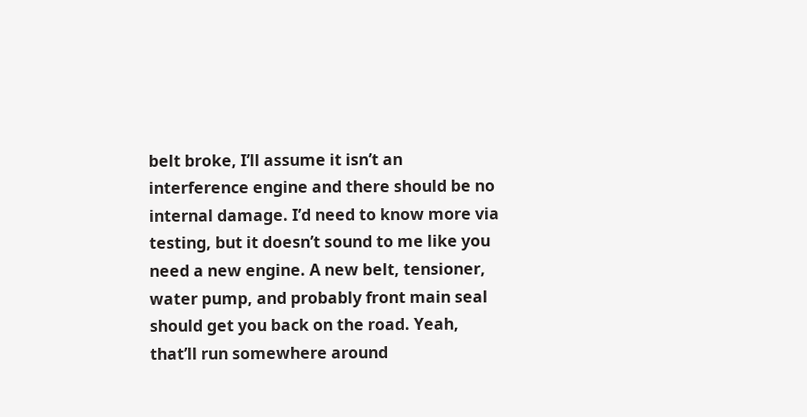belt broke, I’ll assume it isn’t an interference engine and there should be no internal damage. I’d need to know more via testing, but it doesn’t sound to me like you need a new engine. A new belt, tensioner, water pump, and probably front main seal should get you back on the road. Yeah, that’ll run somewhere around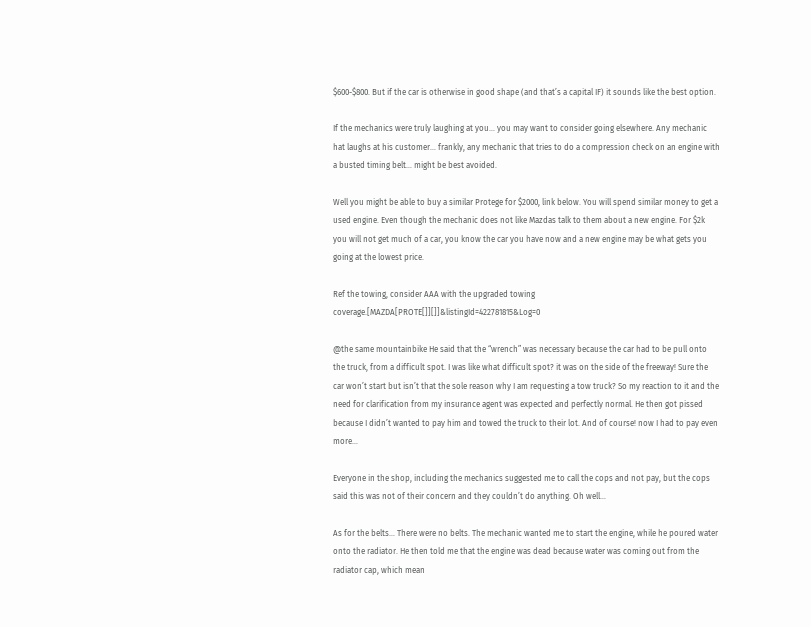$600-$800. But if the car is otherwise in good shape (and that’s a capital IF) it sounds like the best option.

If the mechanics were truly laughing at you… you may want to consider going elsewhere. Any mechanic hat laughs at his customer… frankly, any mechanic that tries to do a compression check on an engine with a busted timing belt… might be best avoided.

Well you might be able to buy a similar Protege for $2000, link below. You will spend similar money to get a used engine. Even though the mechanic does not like Mazdas talk to them about a new engine. For $2k you will not get much of a car, you know the car you have now and a new engine may be what gets you going at the lowest price.

Ref the towing, consider AAA with the upgraded towing coverage.[MAZDA[PROTE[]][]]&listingId=422781815&Log=0

@the same mountainbike He said that the “wrench” was necessary because the car had to be pull onto the truck, from a difficult spot. I was like what difficult spot? it was on the side of the freeway! Sure the car won’t start but isn’t that the sole reason why I am requesting a tow truck? So my reaction to it and the need for clarification from my insurance agent was expected and perfectly normal. He then got pissed because I didn’t wanted to pay him and towed the truck to their lot. And of course! now I had to pay even more…

Everyone in the shop, including the mechanics suggested me to call the cops and not pay, but the cops said this was not of their concern and they couldn’t do anything. Oh well…

As for the belts… There were no belts. The mechanic wanted me to start the engine, while he poured water onto the radiator. He then told me that the engine was dead because water was coming out from the radiator cap, which mean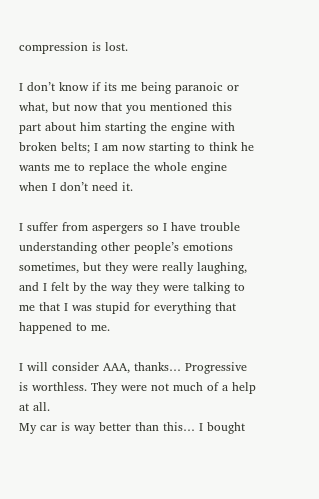compression is lost.

I don’t know if its me being paranoic or what, but now that you mentioned this part about him starting the engine with broken belts; I am now starting to think he wants me to replace the whole engine when I don’t need it.

I suffer from aspergers so I have trouble understanding other people’s emotions sometimes, but they were really laughing, and I felt by the way they were talking to me that I was stupid for everything that happened to me.

I will consider AAA, thanks… Progressive is worthless. They were not much of a help at all.
My car is way better than this… I bought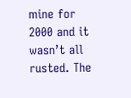mine for 2000 and it wasn’t all rusted. The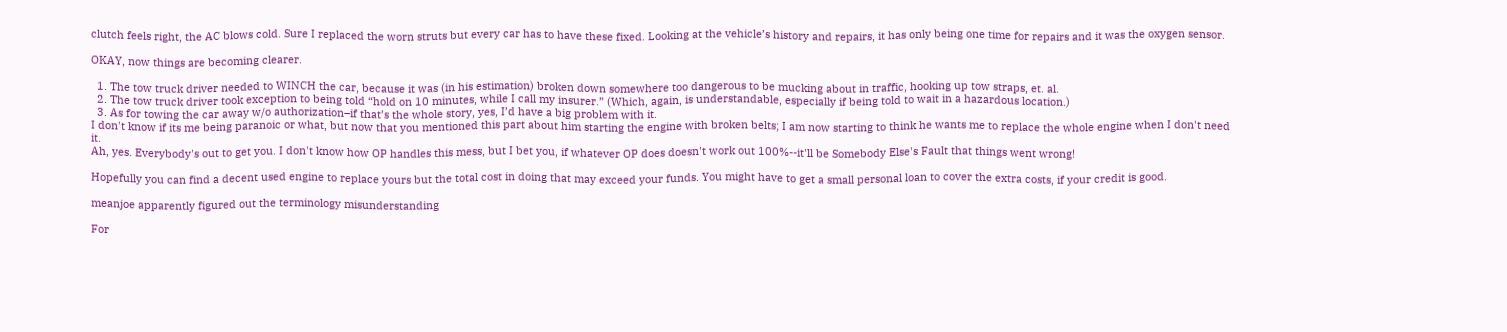clutch feels right, the AC blows cold. Sure I replaced the worn struts but every car has to have these fixed. Looking at the vehicle’s history and repairs, it has only being one time for repairs and it was the oxygen sensor.

OKAY, now things are becoming clearer.

  1. The tow truck driver needed to WINCH the car, because it was (in his estimation) broken down somewhere too dangerous to be mucking about in traffic, hooking up tow straps, et. al.
  2. The tow truck driver took exception to being told “hold on 10 minutes, while I call my insurer.” (Which, again, is understandable, especially if being told to wait in a hazardous location.)
  3. As for towing the car away w/o authorization–if that’s the whole story, yes, I’d have a big problem with it.
I don't know if its me being paranoic or what, but now that you mentioned this part about him starting the engine with broken belts; I am now starting to think he wants me to replace the whole engine when I don't need it.
Ah, yes. Everybody's out to get you. I don't know how OP handles this mess, but I bet you, if whatever OP does doesn't work out 100%--it'll be Somebody Else's Fault that things went wrong!

Hopefully you can find a decent used engine to replace yours but the total cost in doing that may exceed your funds. You might have to get a small personal loan to cover the extra costs, if your credit is good.

meanjoe apparently figured out the terminology misunderstanding

For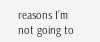reasons I’m not going to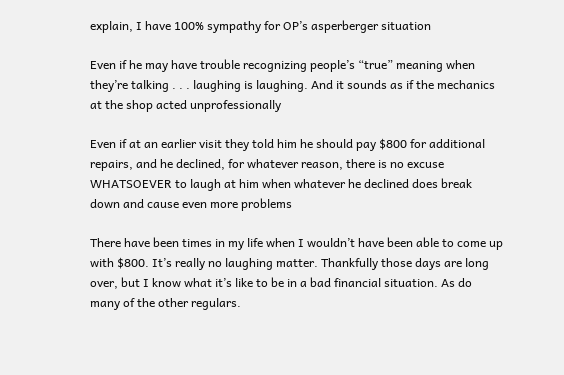explain, I have 100% sympathy for OP’s asperberger situation

Even if he may have trouble recognizing people’s “true” meaning when they’re talking . . . laughing is laughing. And it sounds as if the mechanics at the shop acted unprofessionally

Even if at an earlier visit they told him he should pay $800 for additional repairs, and he declined, for whatever reason, there is no excuse WHATSOEVER to laugh at him when whatever he declined does break down and cause even more problems

There have been times in my life when I wouldn’t have been able to come up with $800. It’s really no laughing matter. Thankfully those days are long over, but I know what it’s like to be in a bad financial situation. As do many of the other regulars.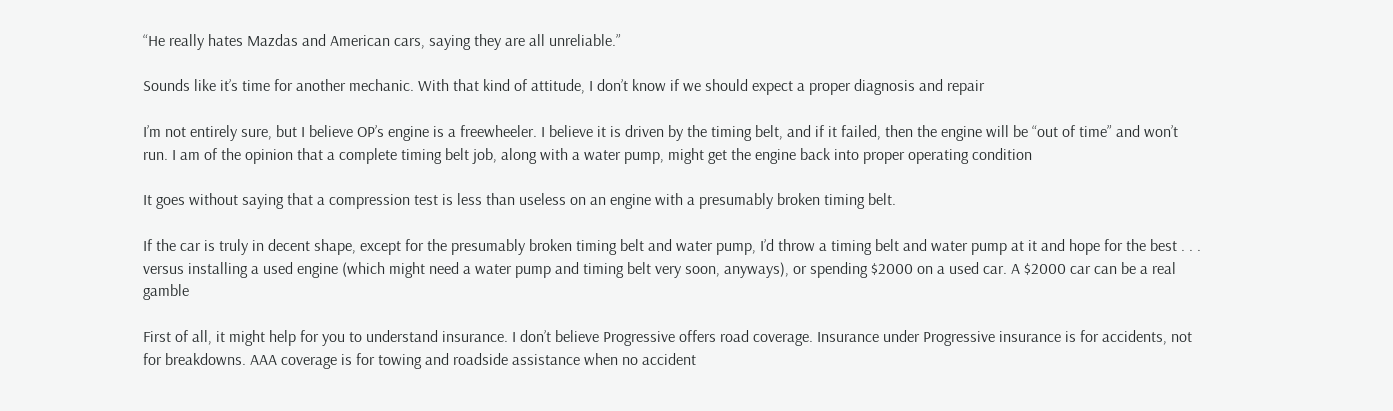“He really hates Mazdas and American cars, saying they are all unreliable.”

Sounds like it’s time for another mechanic. With that kind of attitude, I don’t know if we should expect a proper diagnosis and repair

I’m not entirely sure, but I believe OP’s engine is a freewheeler. I believe it is driven by the timing belt, and if it failed, then the engine will be “out of time” and won’t run. I am of the opinion that a complete timing belt job, along with a water pump, might get the engine back into proper operating condition

It goes without saying that a compression test is less than useless on an engine with a presumably broken timing belt.

If the car is truly in decent shape, except for the presumably broken timing belt and water pump, I’d throw a timing belt and water pump at it and hope for the best . . . versus installing a used engine (which might need a water pump and timing belt very soon, anyways), or spending $2000 on a used car. A $2000 car can be a real gamble

First of all, it might help for you to understand insurance. I don’t believe Progressive offers road coverage. Insurance under Progressive insurance is for accidents, not for breakdowns. AAA coverage is for towing and roadside assistance when no accident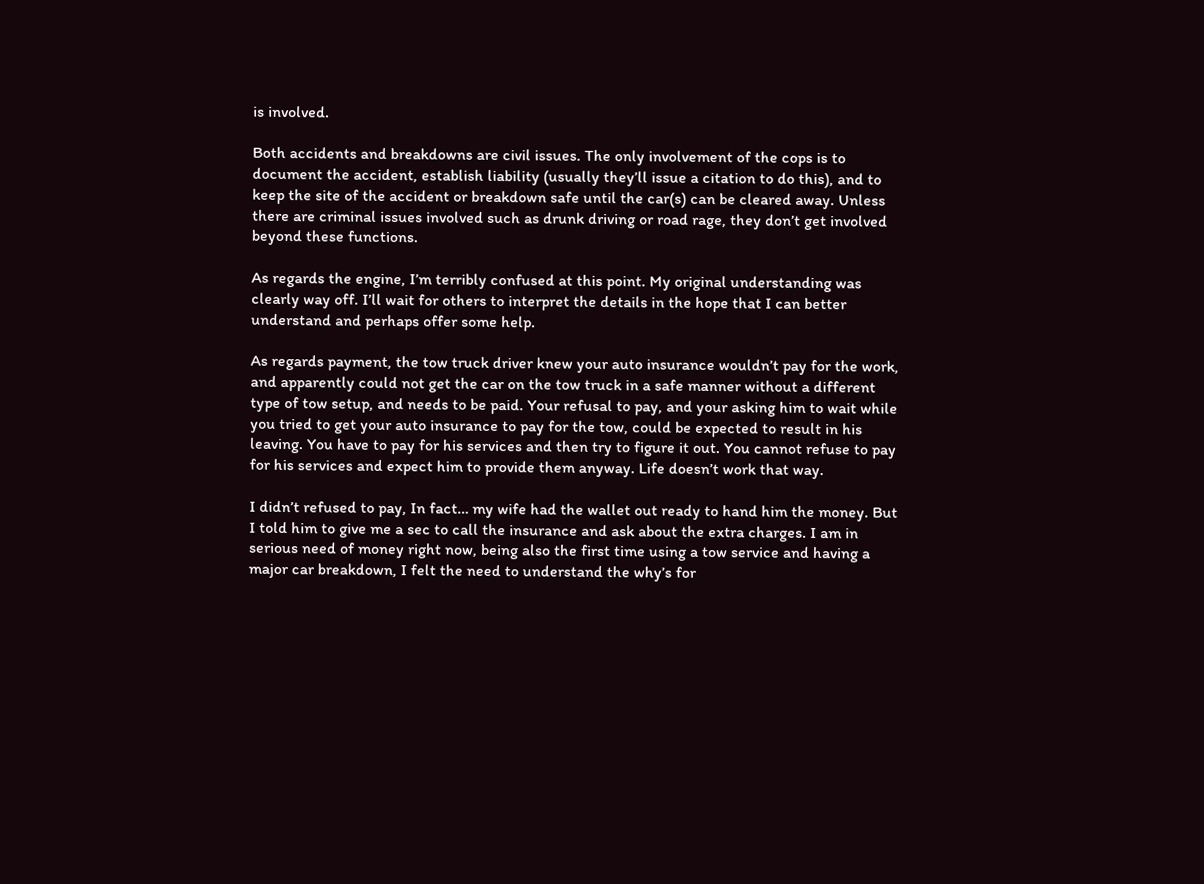is involved.

Both accidents and breakdowns are civil issues. The only involvement of the cops is to document the accident, establish liability (usually they’ll issue a citation to do this), and to keep the site of the accident or breakdown safe until the car(s) can be cleared away. Unless there are criminal issues involved such as drunk driving or road rage, they don’t get involved beyond these functions.

As regards the engine, I’m terribly confused at this point. My original understanding was clearly way off. I’ll wait for others to interpret the details in the hope that I can better understand and perhaps offer some help.

As regards payment, the tow truck driver knew your auto insurance wouldn’t pay for the work, and apparently could not get the car on the tow truck in a safe manner without a different type of tow setup, and needs to be paid. Your refusal to pay, and your asking him to wait while you tried to get your auto insurance to pay for the tow, could be expected to result in his leaving. You have to pay for his services and then try to figure it out. You cannot refuse to pay for his services and expect him to provide them anyway. Life doesn’t work that way.

I didn’t refused to pay, In fact… my wife had the wallet out ready to hand him the money. But I told him to give me a sec to call the insurance and ask about the extra charges. I am in serious need of money right now, being also the first time using a tow service and having a major car breakdown, I felt the need to understand the why’s for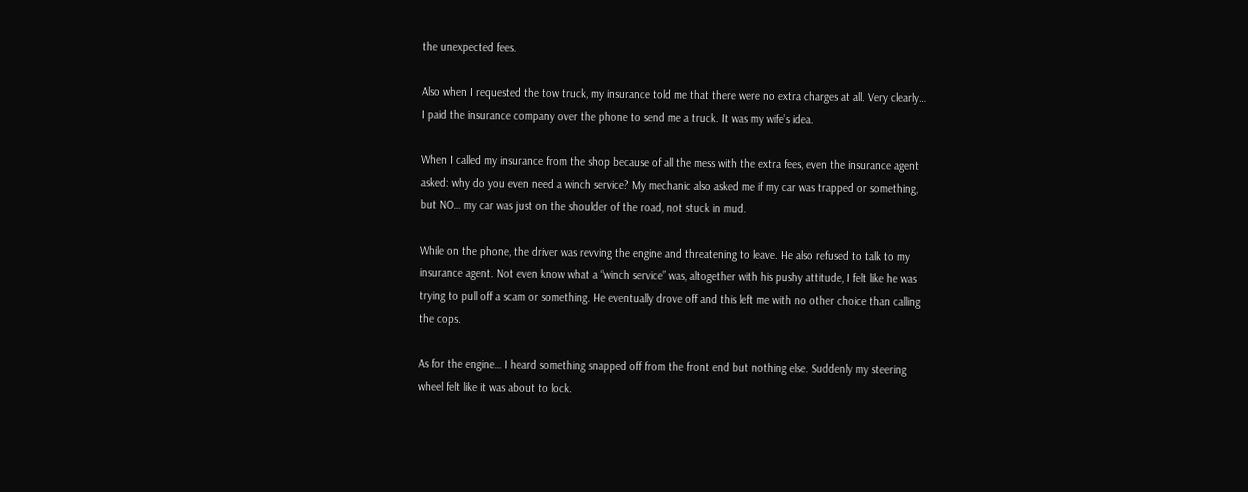the unexpected fees.

Also when I requested the tow truck, my insurance told me that there were no extra charges at all. Very clearly… I paid the insurance company over the phone to send me a truck. It was my wife’s idea.

When I called my insurance from the shop because of all the mess with the extra fees, even the insurance agent asked: why do you even need a winch service? My mechanic also asked me if my car was trapped or something, but NO… my car was just on the shoulder of the road, not stuck in mud.

While on the phone, the driver was revving the engine and threatening to leave. He also refused to talk to my insurance agent. Not even know what a “winch service” was, altogether with his pushy attitude, I felt like he was trying to pull off a scam or something. He eventually drove off and this left me with no other choice than calling the cops.

As for the engine… I heard something snapped off from the front end but nothing else. Suddenly my steering wheel felt like it was about to lock.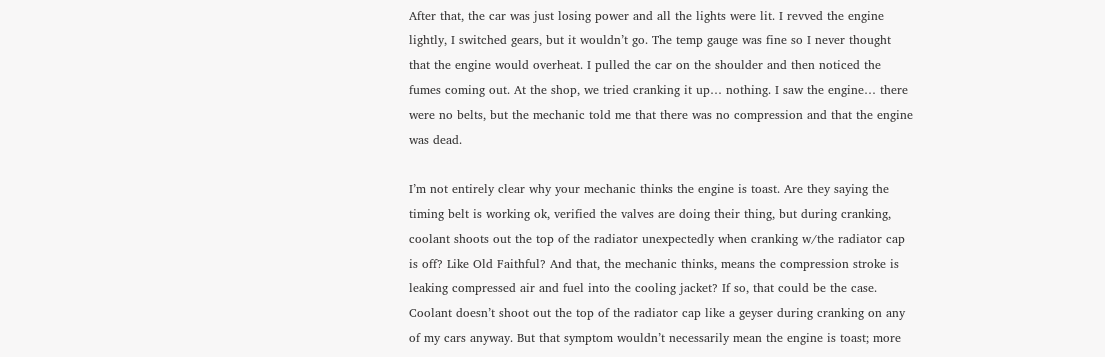After that, the car was just losing power and all the lights were lit. I revved the engine lightly, I switched gears, but it wouldn’t go. The temp gauge was fine so I never thought that the engine would overheat. I pulled the car on the shoulder and then noticed the fumes coming out. At the shop, we tried cranking it up… nothing. I saw the engine… there were no belts, but the mechanic told me that there was no compression and that the engine was dead.

I’m not entirely clear why your mechanic thinks the engine is toast. Are they saying the timing belt is working ok, verified the valves are doing their thing, but during cranking, coolant shoots out the top of the radiator unexpectedly when cranking w/the radiator cap is off? Like Old Faithful? And that, the mechanic thinks, means the compression stroke is leaking compressed air and fuel into the cooling jacket? If so, that could be the case. Coolant doesn’t shoot out the top of the radiator cap like a geyser during cranking on any of my cars anyway. But that symptom wouldn’t necessarily mean the engine is toast; more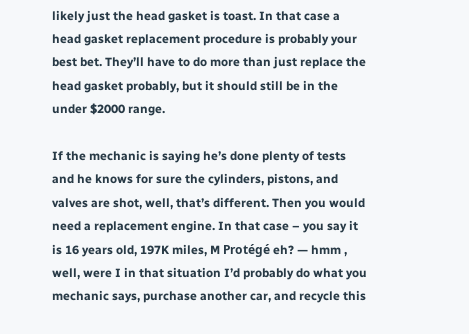likely just the head gasket is toast. In that case a head gasket replacement procedure is probably your best bet. They’ll have to do more than just replace the head gasket probably, but it should still be in the under $2000 range.

If the mechanic is saying he’s done plenty of tests and he knows for sure the cylinders, pistons, and valves are shot, well, that’s different. Then you would need a replacement engine. In that case – you say it is 16 years old, 197K miles, M Protégé eh? — hmm , well, were I in that situation I’d probably do what you mechanic says, purchase another car, and recycle this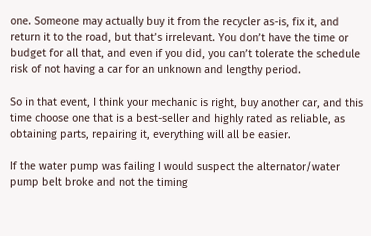one. Someone may actually buy it from the recycler as-is, fix it, and return it to the road, but that’s irrelevant. You don’t have the time or budget for all that, and even if you did, you can’t tolerate the schedule risk of not having a car for an unknown and lengthy period.

So in that event, I think your mechanic is right, buy another car, and this time choose one that is a best-seller and highly rated as reliable, as obtaining parts, repairing it, everything will all be easier.

If the water pump was failing I would suspect the alternator/water pump belt broke and not the timing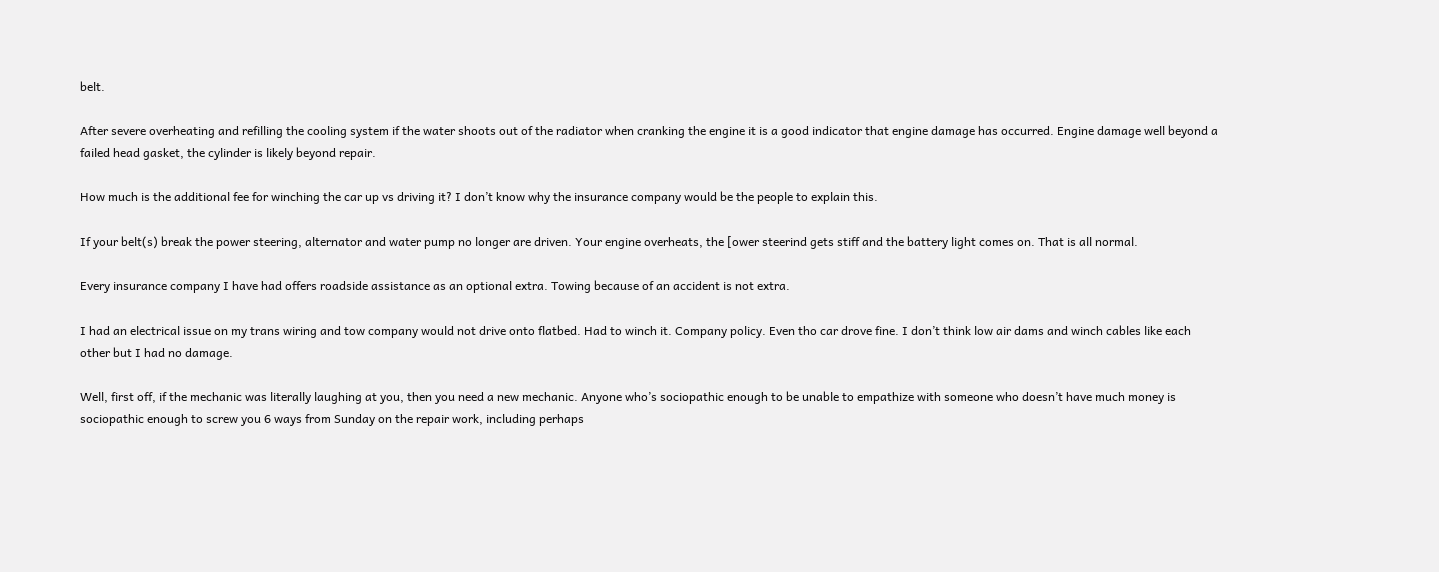belt.

After severe overheating and refilling the cooling system if the water shoots out of the radiator when cranking the engine it is a good indicator that engine damage has occurred. Engine damage well beyond a failed head gasket, the cylinder is likely beyond repair.

How much is the additional fee for winching the car up vs driving it? I don’t know why the insurance company would be the people to explain this.

If your belt(s) break the power steering, alternator and water pump no longer are driven. Your engine overheats, the [ower steerind gets stiff and the battery light comes on. That is all normal.

Every insurance company I have had offers roadside assistance as an optional extra. Towing because of an accident is not extra.

I had an electrical issue on my trans wiring and tow company would not drive onto flatbed. Had to winch it. Company policy. Even tho car drove fine. I don’t think low air dams and winch cables like each other but I had no damage.

Well, first off, if the mechanic was literally laughing at you, then you need a new mechanic. Anyone who’s sociopathic enough to be unable to empathize with someone who doesn’t have much money is sociopathic enough to screw you 6 ways from Sunday on the repair work, including perhaps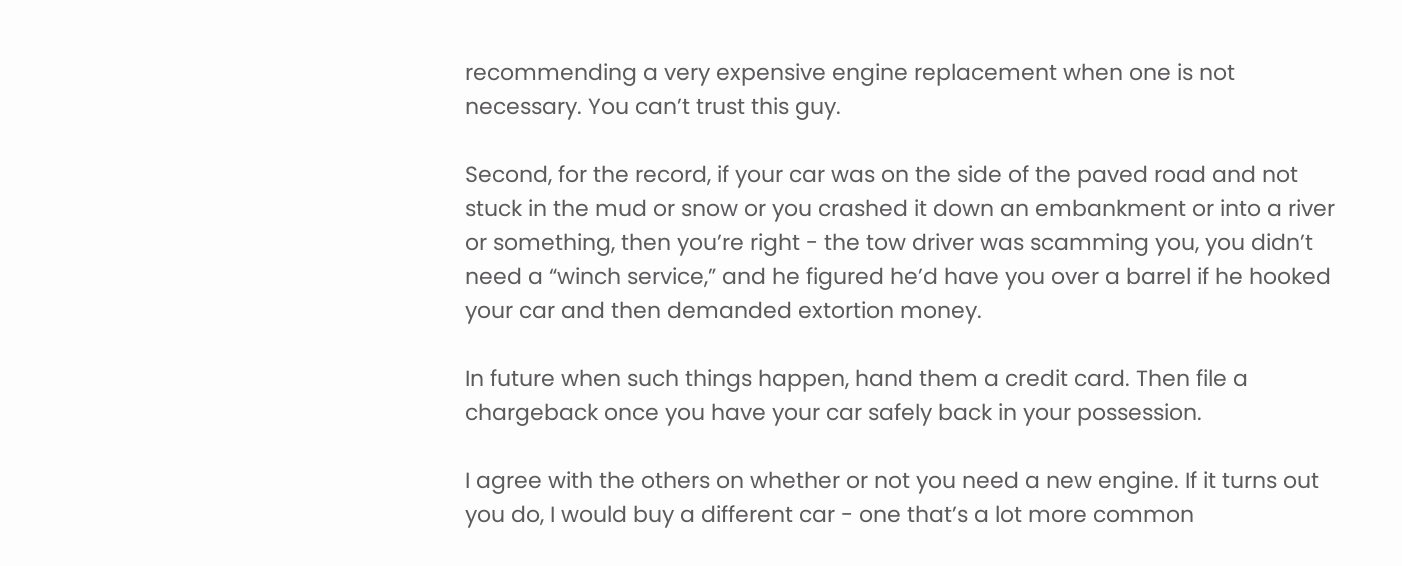recommending a very expensive engine replacement when one is not necessary. You can’t trust this guy.

Second, for the record, if your car was on the side of the paved road and not stuck in the mud or snow or you crashed it down an embankment or into a river or something, then you’re right - the tow driver was scamming you, you didn’t need a “winch service,” and he figured he’d have you over a barrel if he hooked your car and then demanded extortion money.

In future when such things happen, hand them a credit card. Then file a chargeback once you have your car safely back in your possession.

I agree with the others on whether or not you need a new engine. If it turns out you do, I would buy a different car - one that’s a lot more common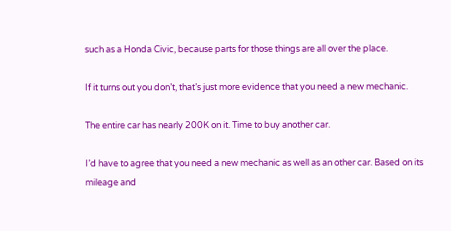such as a Honda Civic, because parts for those things are all over the place.

If it turns out you don’t, that’s just more evidence that you need a new mechanic.

The entire car has nearly 200K on it. Time to buy another car.

I’d have to agree that you need a new mechanic as well as an other car. Based on its mileage and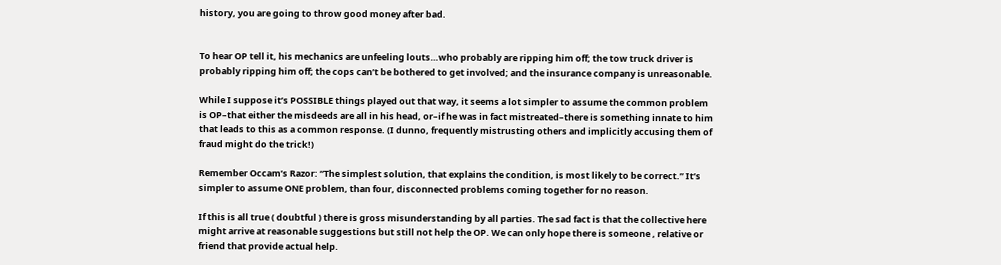history, you are going to throw good money after bad.


To hear OP tell it, his mechanics are unfeeling louts…who probably are ripping him off; the tow truck driver is probably ripping him off; the cops can’t be bothered to get involved; and the insurance company is unreasonable.

While I suppose it’s POSSIBLE things played out that way, it seems a lot simpler to assume the common problem is OP–that either the misdeeds are all in his head, or–if he was in fact mistreated–there is something innate to him that leads to this as a common response. (I dunno, frequently mistrusting others and implicitly accusing them of fraud might do the trick!)

Remember Occam’s Razor: “The simplest solution, that explains the condition, is most likely to be correct.” It’s simpler to assume ONE problem, than four, disconnected problems coming together for no reason.

If this is all true ( doubtful ) there is gross misunderstanding by all parties. The sad fact is that the collective here might arrive at reasonable suggestions but still not help the OP. We can only hope there is someone , relative or friend that provide actual help.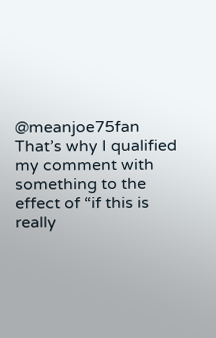@meanjoe75fan That’s why I qualified my comment with something to the effect of “if this is really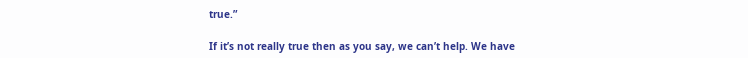true.”

If it’s not really true then as you say, we can’t help. We have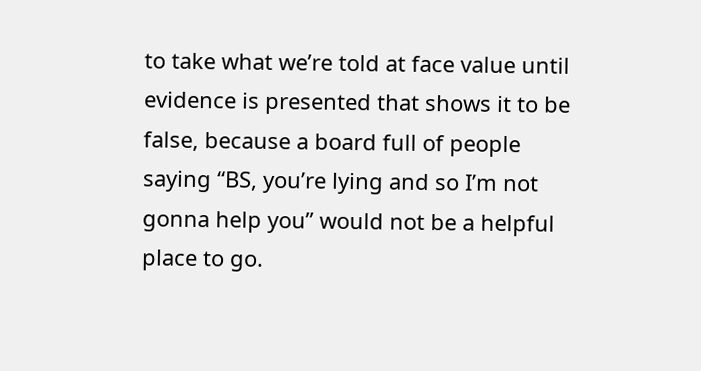to take what we’re told at face value until evidence is presented that shows it to be false, because a board full of people saying “BS, you’re lying and so I’m not gonna help you” would not be a helpful place to go.